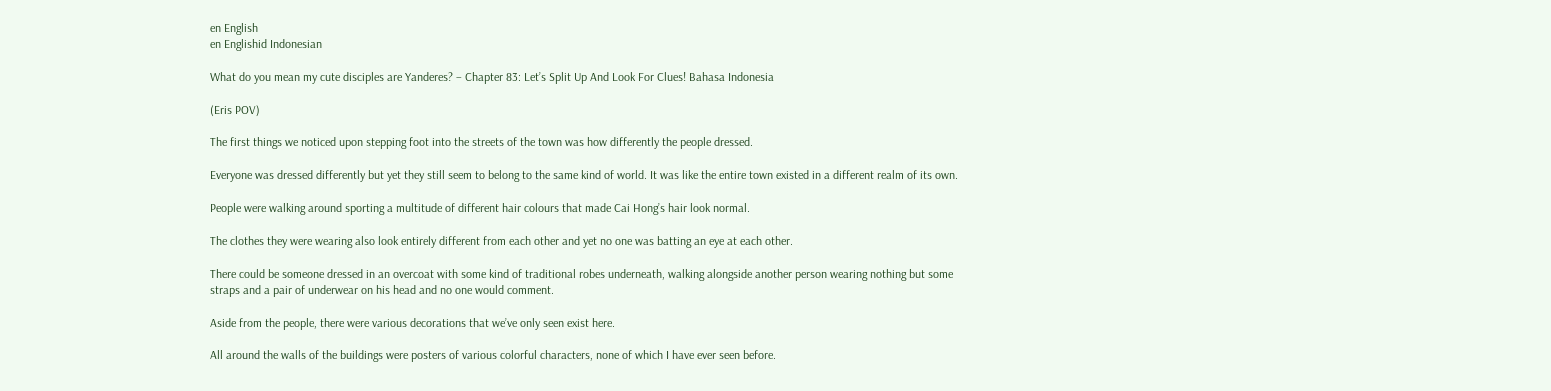en English
en Englishid Indonesian

What do you mean my cute disciples are Yanderes? – Chapter 83: Let’s Split Up And Look For Clues! Bahasa Indonesia

(Eris POV)

The first things we noticed upon stepping foot into the streets of the town was how differently the people dressed.

Everyone was dressed differently but yet they still seem to belong to the same kind of world. It was like the entire town existed in a different realm of its own.

People were walking around sporting a multitude of different hair colours that made Cai Hong’s hair look normal.

The clothes they were wearing also look entirely different from each other and yet no one was batting an eye at each other.

There could be someone dressed in an overcoat with some kind of traditional robes underneath, walking alongside another person wearing nothing but some straps and a pair of underwear on his head and no one would comment.

Aside from the people, there were various decorations that we’ve only seen exist here.

All around the walls of the buildings were posters of various colorful characters, none of which I have ever seen before.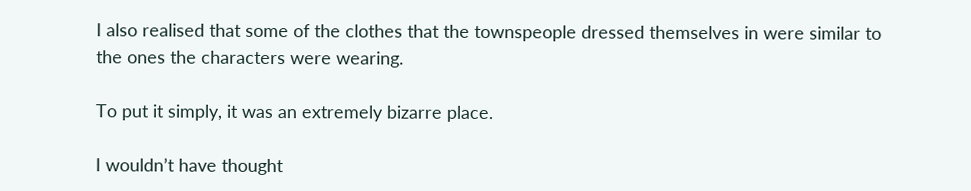I also realised that some of the clothes that the townspeople dressed themselves in were similar to the ones the characters were wearing.

To put it simply, it was an extremely bizarre place.

I wouldn’t have thought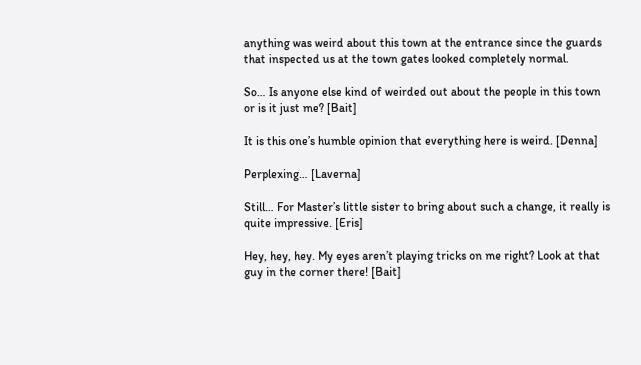anything was weird about this town at the entrance since the guards that inspected us at the town gates looked completely normal.

So… Is anyone else kind of weirded out about the people in this town or is it just me? [Bait]

It is this one’s humble opinion that everything here is weird. [Denna]

Perplexing… [Laverna]

Still… For Master’s little sister to bring about such a change, it really is quite impressive. [Eris]

Hey, hey, hey. My eyes aren’t playing tricks on me right? Look at that guy in the corner there! [Bait]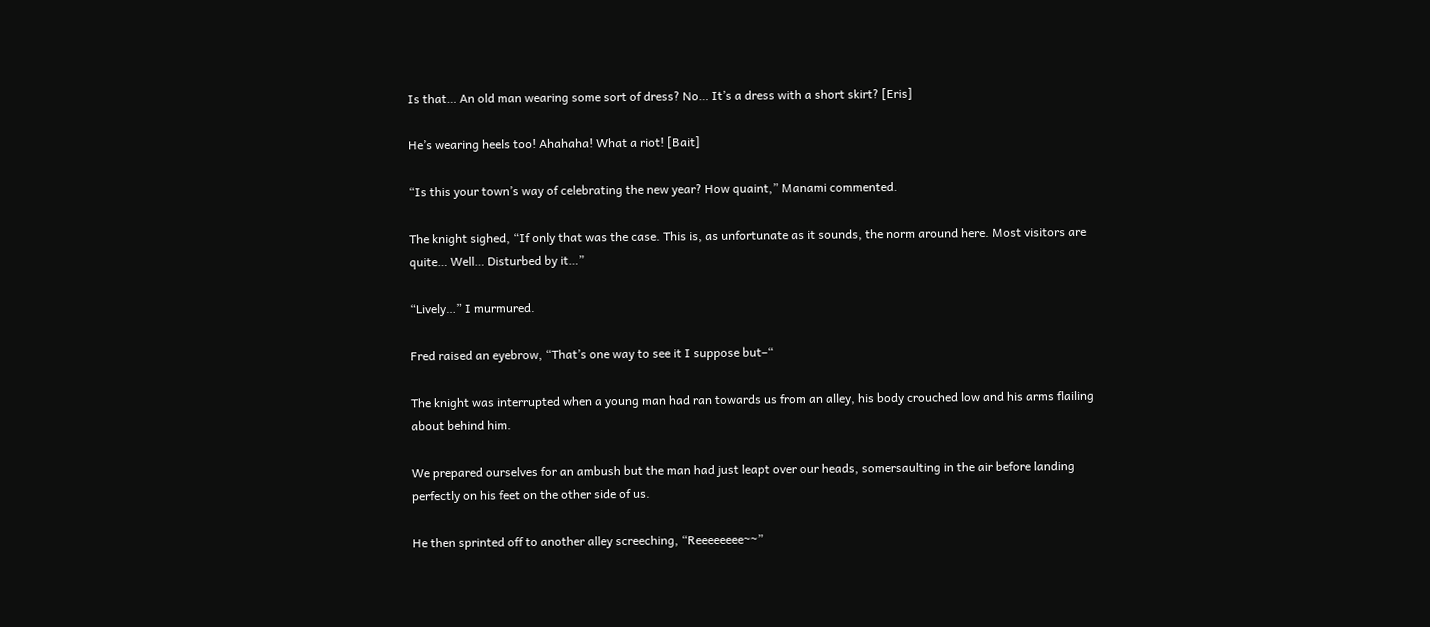Is that… An old man wearing some sort of dress? No… It’s a dress with a short skirt? [Eris]

He’s wearing heels too! Ahahaha! What a riot! [Bait]

“Is this your town’s way of celebrating the new year? How quaint,” Manami commented.

The knight sighed, “If only that was the case. This is, as unfortunate as it sounds, the norm around here. Most visitors are quite… Well… Disturbed by it…”

“Lively…” I murmured.

Fred raised an eyebrow, “That’s one way to see it I suppose but–“

The knight was interrupted when a young man had ran towards us from an alley, his body crouched low and his arms flailing about behind him.

We prepared ourselves for an ambush but the man had just leapt over our heads, somersaulting in the air before landing perfectly on his feet on the other side of us.

He then sprinted off to another alley screeching, “Reeeeeeee~~”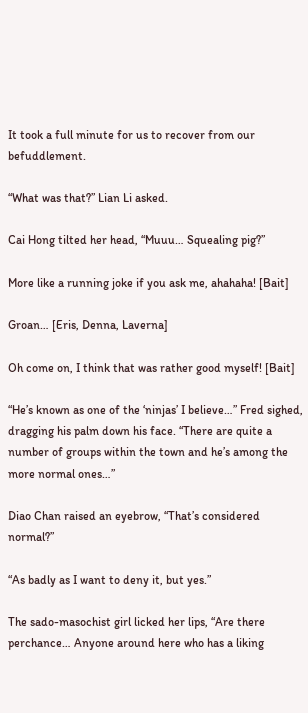It took a full minute for us to recover from our befuddlement.

“What was that?” Lian Li asked.

Cai Hong tilted her head, “Muuu… Squealing pig?”

More like a running joke if you ask me, ahahaha! [Bait]

Groan… [Eris, Denna, Laverna]

Oh come on, I think that was rather good myself! [Bait]

“He’s known as one of the ‘ninjas’ I believe…” Fred sighed, dragging his palm down his face. “There are quite a number of groups within the town and he’s among the more normal ones…”

Diao Chan raised an eyebrow, “That’s considered normal?”

“As badly as I want to deny it, but yes.”

The sado-masochist girl licked her lips, “Are there perchance… Anyone around here who has a liking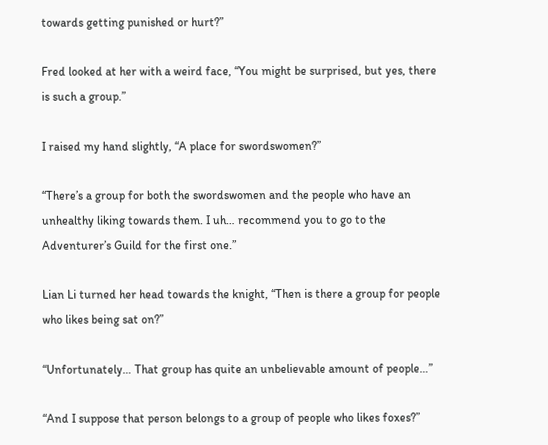towards getting punished or hurt?”

Fred looked at her with a weird face, “You might be surprised, but yes, there is such a group.”

I raised my hand slightly, “A place for swordswomen?”

“There’s a group for both the swordswomen and the people who have an unhealthy liking towards them. I uh… recommend you to go to the Adventurer’s Guild for the first one.”

Lian Li turned her head towards the knight, “Then is there a group for people who likes being sat on?”

“Unfortunately… That group has quite an unbelievable amount of people…”

“And I suppose that person belongs to a group of people who likes foxes?”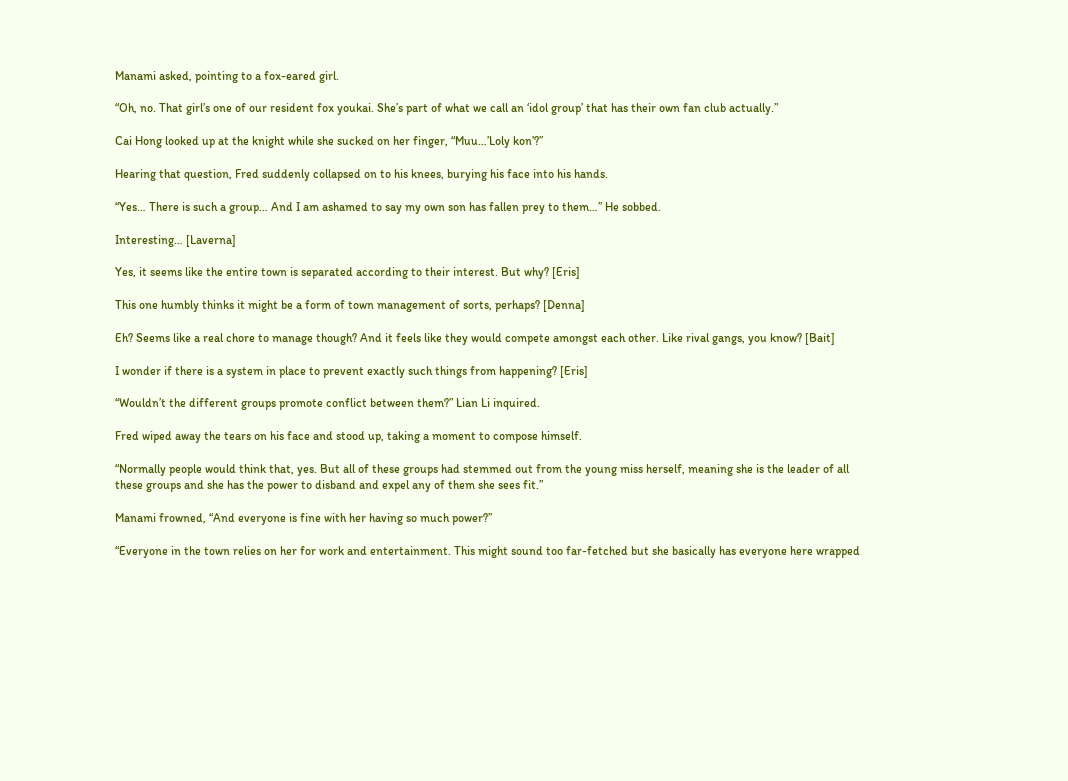Manami asked, pointing to a fox-eared girl.

“Oh, no. That girl’s one of our resident fox youkai. She’s part of what we call an ‘idol group’ that has their own fan club actually.”

Cai Hong looked up at the knight while she sucked on her finger, “Muu…’Loly kon’?”

Hearing that question, Fred suddenly collapsed on to his knees, burying his face into his hands.

“Yes… There is such a group… And I am ashamed to say my own son has fallen prey to them…” He sobbed.

Interesting… [Laverna]

Yes, it seems like the entire town is separated according to their interest. But why? [Eris]

This one humbly thinks it might be a form of town management of sorts, perhaps? [Denna]

Eh? Seems like a real chore to manage though? And it feels like they would compete amongst each other. Like rival gangs, you know? [Bait]

I wonder if there is a system in place to prevent exactly such things from happening? [Eris]

“Wouldn’t the different groups promote conflict between them?” Lian Li inquired.

Fred wiped away the tears on his face and stood up, taking a moment to compose himself.

“Normally people would think that, yes. But all of these groups had stemmed out from the young miss herself, meaning she is the leader of all these groups and she has the power to disband and expel any of them she sees fit.”

Manami frowned, “And everyone is fine with her having so much power?”

“Everyone in the town relies on her for work and entertainment. This might sound too far-fetched but she basically has everyone here wrapped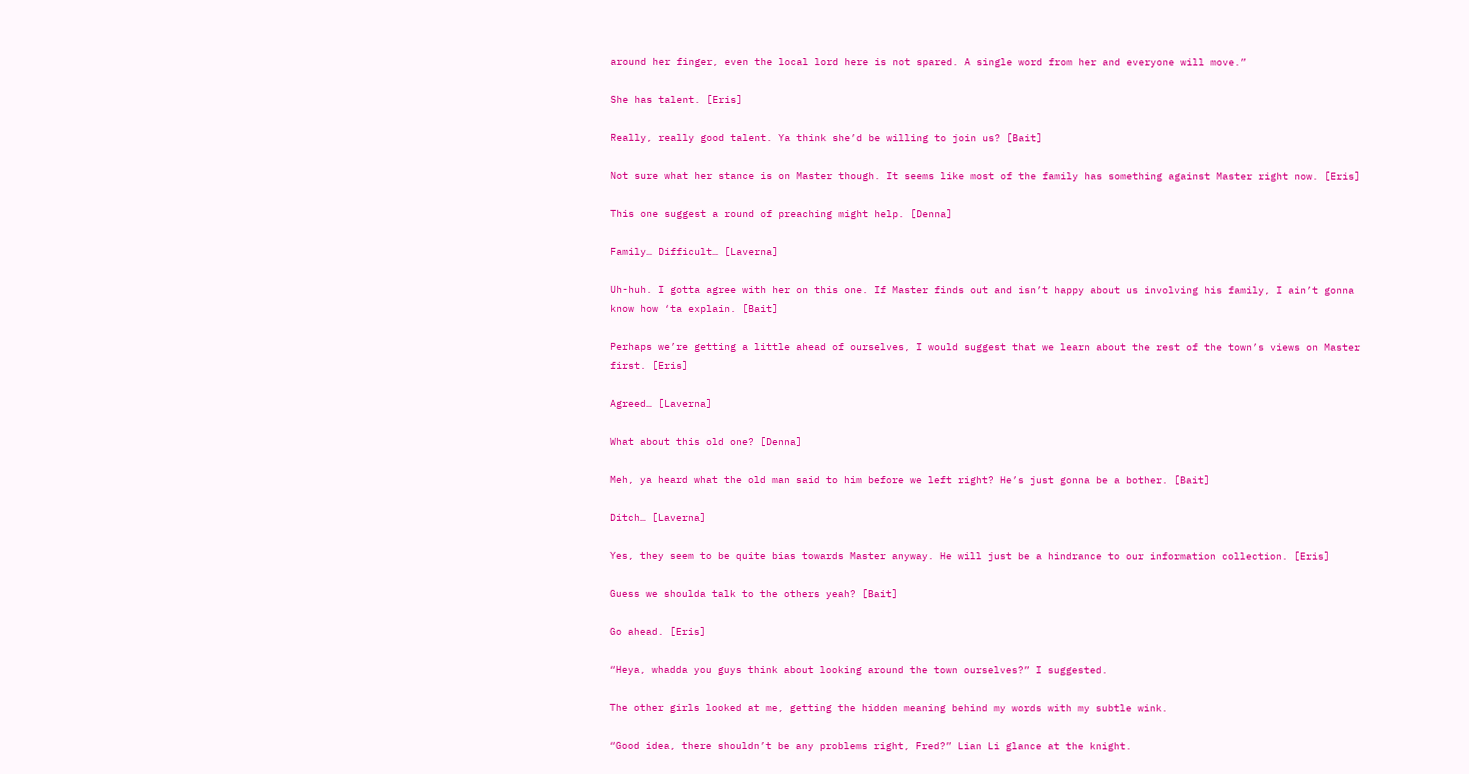around her finger, even the local lord here is not spared. A single word from her and everyone will move.”

She has talent. [Eris]

Really, really good talent. Ya think she’d be willing to join us? [Bait]

Not sure what her stance is on Master though. It seems like most of the family has something against Master right now. [Eris]

This one suggest a round of preaching might help. [Denna]

Family… Difficult… [Laverna]

Uh-huh. I gotta agree with her on this one. If Master finds out and isn’t happy about us involving his family, I ain’t gonna know how ‘ta explain. [Bait]

Perhaps we’re getting a little ahead of ourselves, I would suggest that we learn about the rest of the town’s views on Master first. [Eris]

Agreed… [Laverna]

What about this old one? [Denna]

Meh, ya heard what the old man said to him before we left right? He’s just gonna be a bother. [Bait]

Ditch… [Laverna]

Yes, they seem to be quite bias towards Master anyway. He will just be a hindrance to our information collection. [Eris]

Guess we shoulda talk to the others yeah? [Bait]

Go ahead. [Eris]

“Heya, whadda you guys think about looking around the town ourselves?” I suggested.

The other girls looked at me, getting the hidden meaning behind my words with my subtle wink.

“Good idea, there shouldn’t be any problems right, Fred?” Lian Li glance at the knight.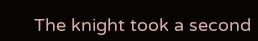The knight took a second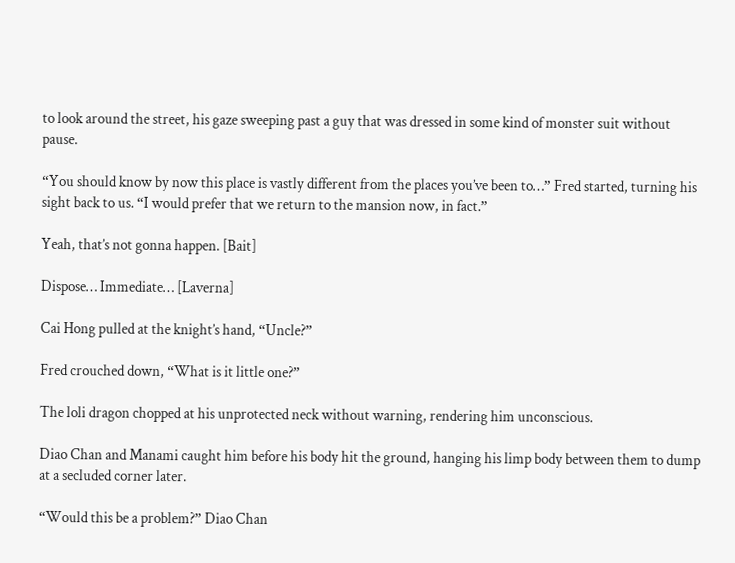to look around the street, his gaze sweeping past a guy that was dressed in some kind of monster suit without pause.

“You should know by now this place is vastly different from the places you’ve been to…” Fred started, turning his sight back to us. “I would prefer that we return to the mansion now, in fact.”

Yeah, that’s not gonna happen. [Bait]

Dispose… Immediate… [Laverna]

Cai Hong pulled at the knight’s hand, “Uncle?”

Fred crouched down, “What is it little one?”

The loli dragon chopped at his unprotected neck without warning, rendering him unconscious.

Diao Chan and Manami caught him before his body hit the ground, hanging his limp body between them to dump at a secluded corner later.

“Would this be a problem?” Diao Chan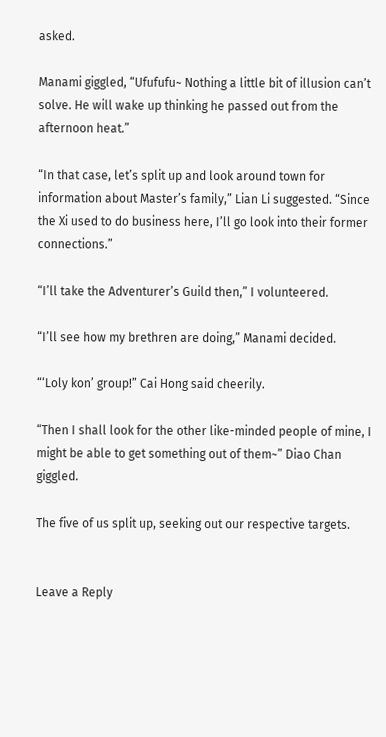asked.

Manami giggled, “Ufufufu~ Nothing a little bit of illusion can’t solve. He will wake up thinking he passed out from the afternoon heat.”

“In that case, let’s split up and look around town for information about Master’s family,” Lian Li suggested. “Since the Xi used to do business here, I’ll go look into their former connections.”

“I’ll take the Adventurer’s Guild then,” I volunteered.

“I’ll see how my brethren are doing,” Manami decided.

“‘Loly kon’ group!” Cai Hong said cheerily.

“Then I shall look for the other like-minded people of mine, I might be able to get something out of them~” Diao Chan giggled.

The five of us split up, seeking out our respective targets.


Leave a Reply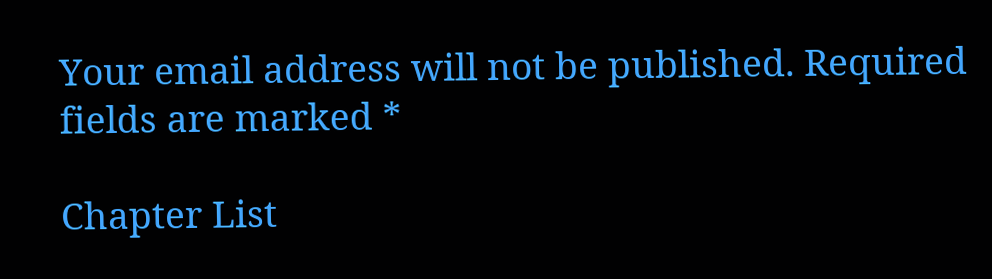Your email address will not be published. Required fields are marked *

Chapter List